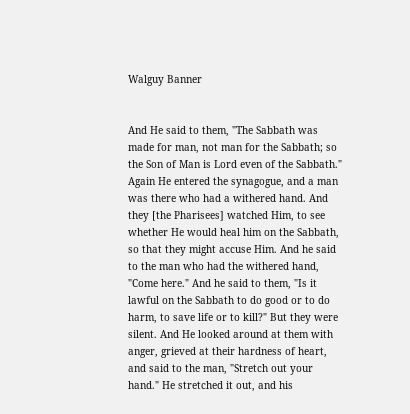Walguy Banner


And He said to them, "The Sabbath was made for man, not man for the Sabbath; so the Son of Man is Lord even of the Sabbath." Again He entered the synagogue, and a man was there who had a withered hand. And they [the Pharisees] watched Him, to see whether He would heal him on the Sabbath, so that they might accuse Him. And he said to the man who had the withered hand, "Come here." And he said to them, "Is it lawful on the Sabbath to do good or to do harm, to save life or to kill?" But they were silent. And He looked around at them with anger, grieved at their hardness of heart, and said to the man, "Stretch out your hand." He stretched it out, and his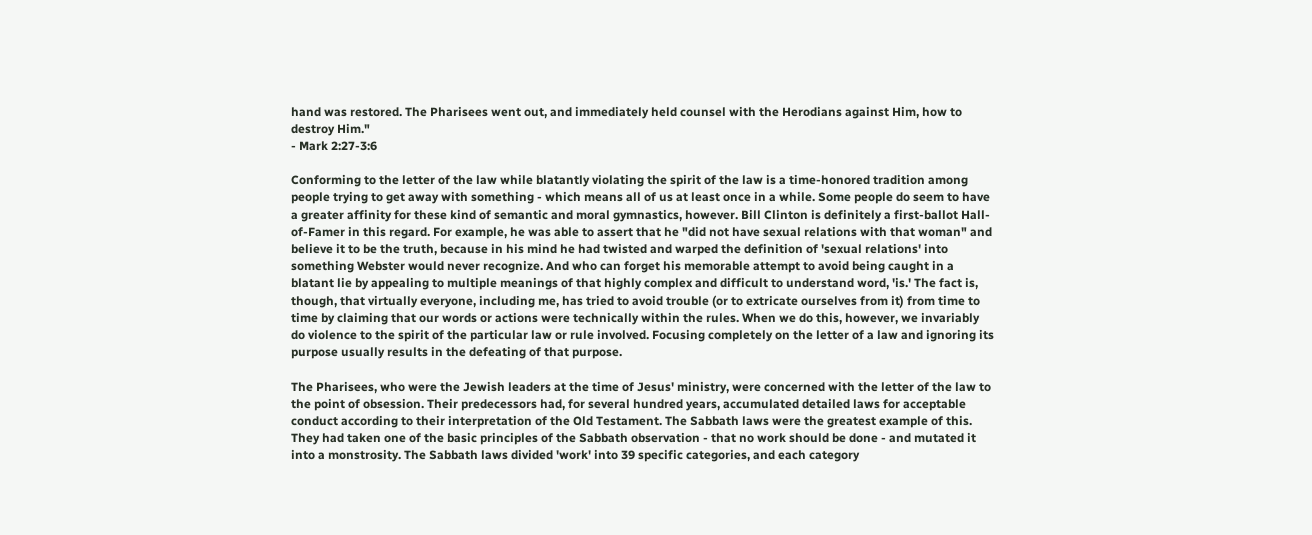hand was restored. The Pharisees went out, and immediately held counsel with the Herodians against Him, how to destroy Him."
- Mark 2:27-3:6

Conforming to the letter of the law while blatantly violating the spirit of the law is a time-honored tradition among people trying to get away with something - which means all of us at least once in a while. Some people do seem to have a greater affinity for these kind of semantic and moral gymnastics, however. Bill Clinton is definitely a first-ballot Hall-of-Famer in this regard. For example, he was able to assert that he "did not have sexual relations with that woman" and believe it to be the truth, because in his mind he had twisted and warped the definition of 'sexual relations' into something Webster would never recognize. And who can forget his memorable attempt to avoid being caught in a blatant lie by appealing to multiple meanings of that highly complex and difficult to understand word, 'is.' The fact is, though, that virtually everyone, including me, has tried to avoid trouble (or to extricate ourselves from it) from time to time by claiming that our words or actions were technically within the rules. When we do this, however, we invariably do violence to the spirit of the particular law or rule involved. Focusing completely on the letter of a law and ignoring its purpose usually results in the defeating of that purpose.

The Pharisees, who were the Jewish leaders at the time of Jesus' ministry, were concerned with the letter of the law to the point of obsession. Their predecessors had, for several hundred years, accumulated detailed laws for acceptable conduct according to their interpretation of the Old Testament. The Sabbath laws were the greatest example of this. They had taken one of the basic principles of the Sabbath observation - that no work should be done - and mutated it into a monstrosity. The Sabbath laws divided 'work' into 39 specific categories, and each category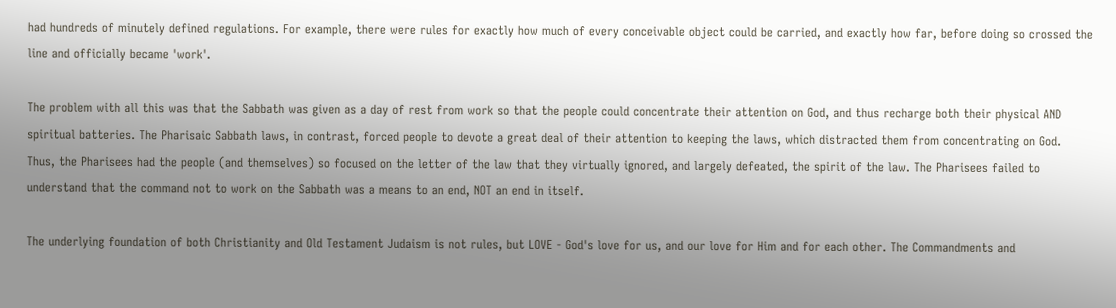had hundreds of minutely defined regulations. For example, there were rules for exactly how much of every conceivable object could be carried, and exactly how far, before doing so crossed the line and officially became 'work'.

The problem with all this was that the Sabbath was given as a day of rest from work so that the people could concentrate their attention on God, and thus recharge both their physical AND spiritual batteries. The Pharisaic Sabbath laws, in contrast, forced people to devote a great deal of their attention to keeping the laws, which distracted them from concentrating on God. Thus, the Pharisees had the people (and themselves) so focused on the letter of the law that they virtually ignored, and largely defeated, the spirit of the law. The Pharisees failed to understand that the command not to work on the Sabbath was a means to an end, NOT an end in itself.

The underlying foundation of both Christianity and Old Testament Judaism is not rules, but LOVE - God's love for us, and our love for Him and for each other. The Commandments and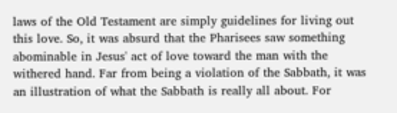laws of the Old Testament are simply guidelines for living out this love. So, it was absurd that the Pharisees saw something abominable in Jesus' act of love toward the man with the withered hand. Far from being a violation of the Sabbath, it was an illustration of what the Sabbath is really all about. For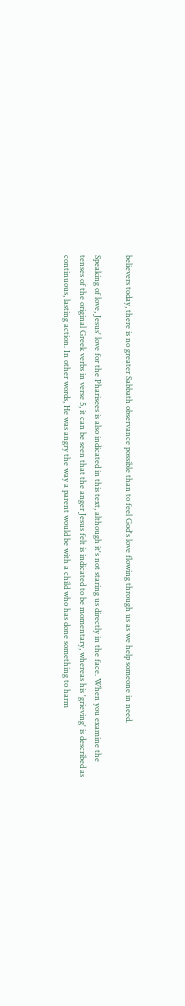believers today, there is no greater Sabbath observance possible than to feel God's love flowing through us as we help someone in need.

Speaking of love, Jesus' love for the Pharisees is also indicated in this text, although it's not staring us directly in the face. When you examine the tenses of the original Greek verbs in verse 5, it can be seen that the anger Jesus felt is indicated to be momentary, whereas his 'grieving' is described as continuous, lasting action. In other words, He was angry the way a parent would be with a child who has done something to harm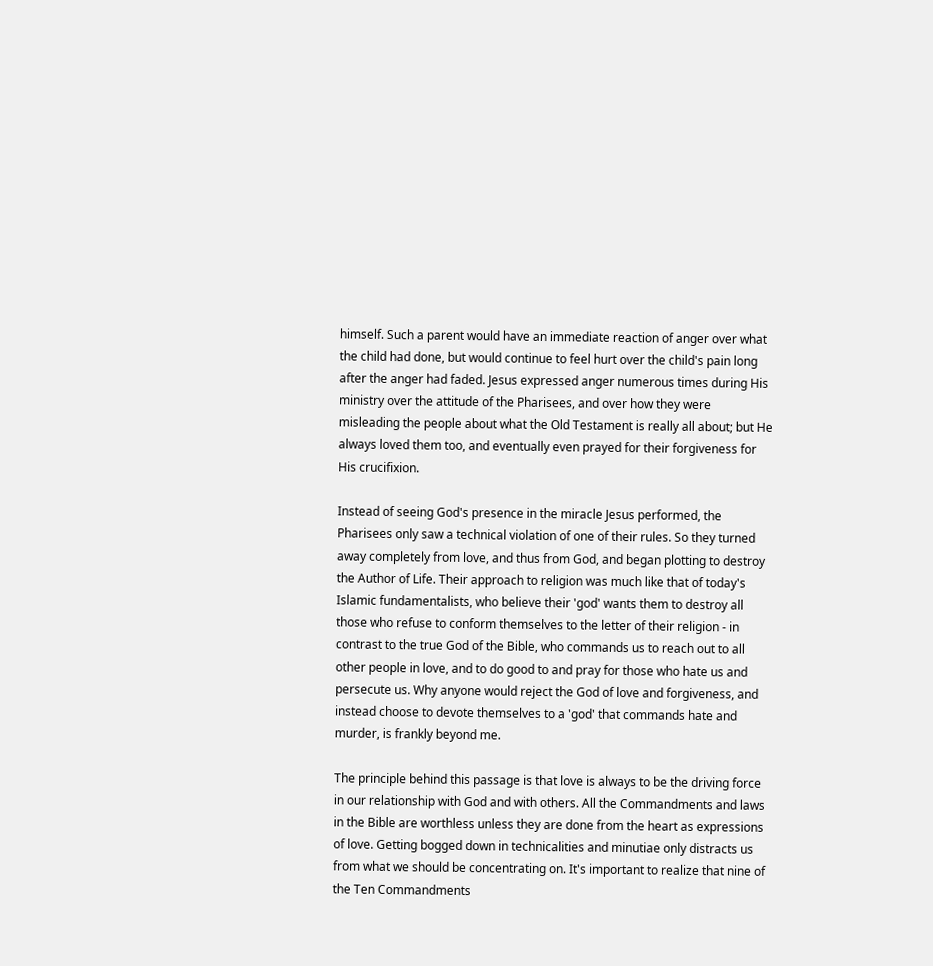himself. Such a parent would have an immediate reaction of anger over what the child had done, but would continue to feel hurt over the child's pain long after the anger had faded. Jesus expressed anger numerous times during His ministry over the attitude of the Pharisees, and over how they were misleading the people about what the Old Testament is really all about; but He always loved them too, and eventually even prayed for their forgiveness for His crucifixion.

Instead of seeing God's presence in the miracle Jesus performed, the Pharisees only saw a technical violation of one of their rules. So they turned away completely from love, and thus from God, and began plotting to destroy the Author of Life. Their approach to religion was much like that of today's Islamic fundamentalists, who believe their 'god' wants them to destroy all those who refuse to conform themselves to the letter of their religion - in contrast to the true God of the Bible, who commands us to reach out to all other people in love, and to do good to and pray for those who hate us and persecute us. Why anyone would reject the God of love and forgiveness, and instead choose to devote themselves to a 'god' that commands hate and murder, is frankly beyond me.

The principle behind this passage is that love is always to be the driving force in our relationship with God and with others. All the Commandments and laws in the Bible are worthless unless they are done from the heart as expressions of love. Getting bogged down in technicalities and minutiae only distracts us from what we should be concentrating on. It's important to realize that nine of the Ten Commandments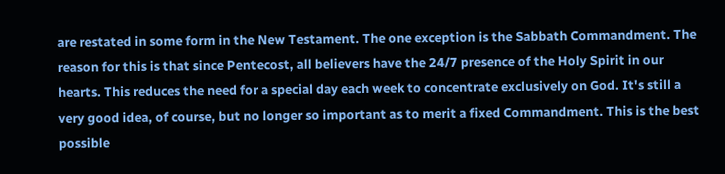are restated in some form in the New Testament. The one exception is the Sabbath Commandment. The reason for this is that since Pentecost, all believers have the 24/7 presence of the Holy Spirit in our hearts. This reduces the need for a special day each week to concentrate exclusively on God. It's still a very good idea, of course, but no longer so important as to merit a fixed Commandment. This is the best possible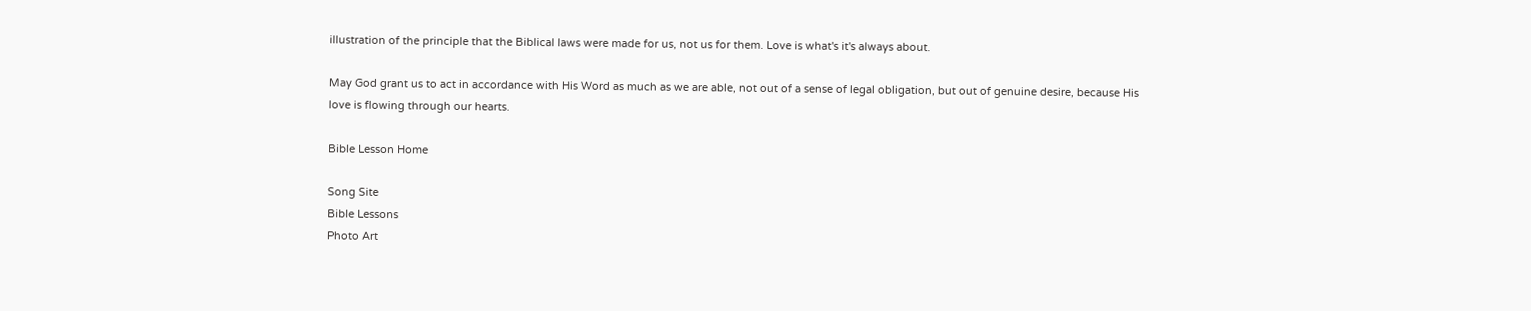illustration of the principle that the Biblical laws were made for us, not us for them. Love is what's it's always about.

May God grant us to act in accordance with His Word as much as we are able, not out of a sense of legal obligation, but out of genuine desire, because His love is flowing through our hearts.

Bible Lesson Home

Song Site
Bible Lessons
Photo Art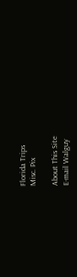Florida Trips
Misc. Pix

About This Site
E-mail Walguy